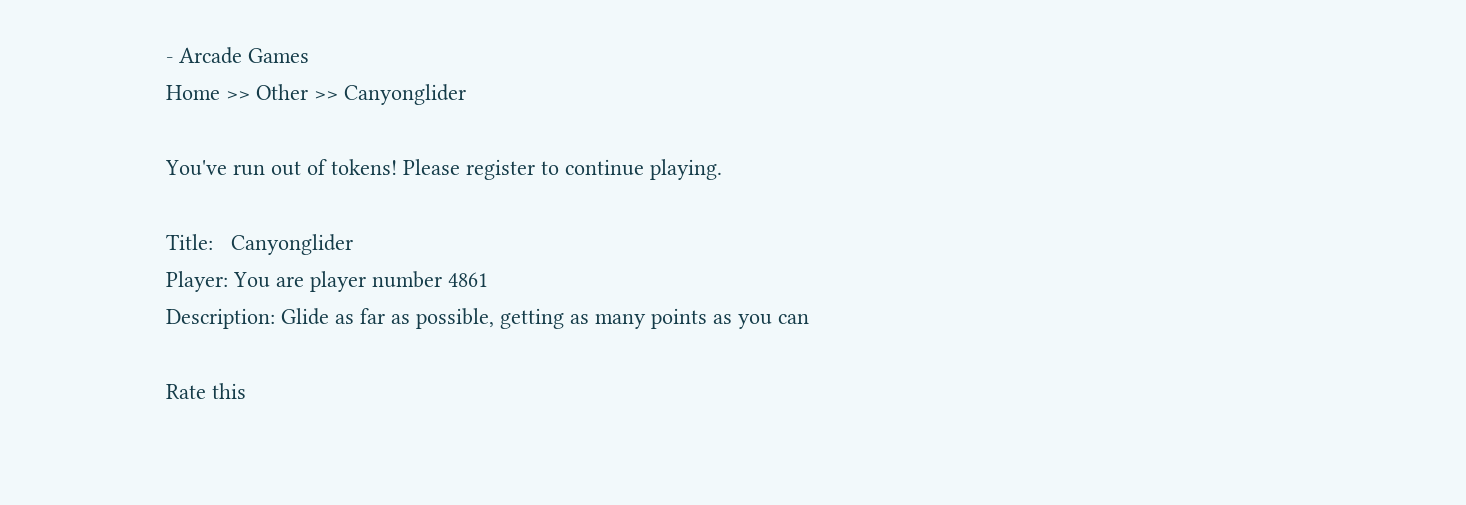- Arcade Games
Home >> Other >> Canyonglider

You've run out of tokens! Please register to continue playing.

Title:   Canyonglider
Player: You are player number 4861
Description: Glide as far as possible, getting as many points as you can

Rate this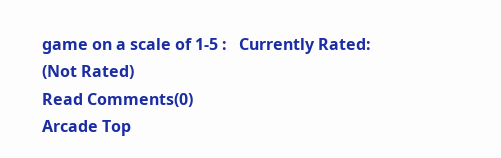game on a scale of 1-5 :   Currently Rated: (Not Rated)
Read Comments(0)
Arcade Top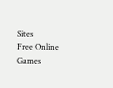Sites         Free Online Games